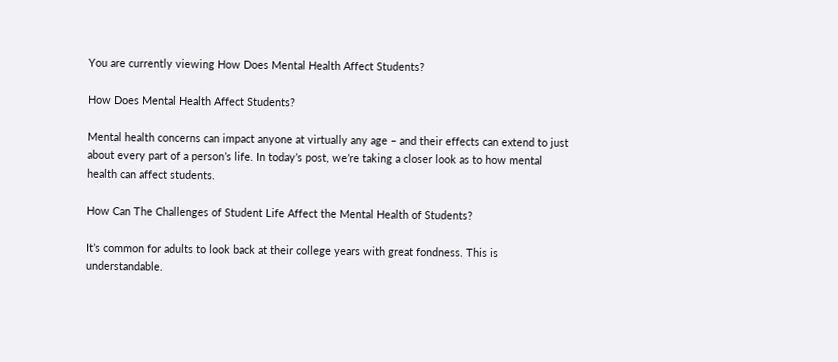You are currently viewing How Does Mental Health Affect Students?

How Does Mental Health Affect Students?

Mental health concerns can impact anyone at virtually any age – and their effects can extend to just about every part of a person’s life. In today’s post, we’re taking a closer look as to how mental health can affect students.

How Can The Challenges of Student Life Affect the Mental Health of Students?

It’s common for adults to look back at their college years with great fondness. This is understandable.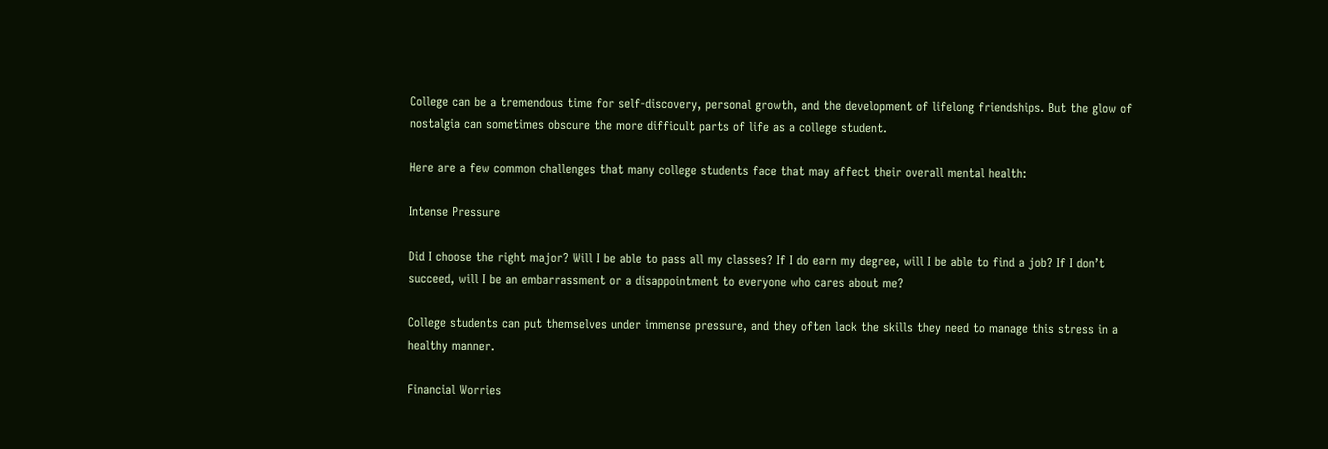College can be a tremendous time for self-discovery, personal growth, and the development of lifelong friendships. But the glow of nostalgia can sometimes obscure the more difficult parts of life as a college student.

Here are a few common challenges that many college students face that may affect their overall mental health:

Intense Pressure

Did I choose the right major? Will I be able to pass all my classes? If I do earn my degree, will I be able to find a job? If I don’t succeed, will I be an embarrassment or a disappointment to everyone who cares about me?

College students can put themselves under immense pressure, and they often lack the skills they need to manage this stress in a healthy manner.

Financial Worries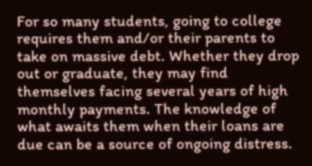For so many students, going to college requires them and/or their parents to take on massive debt. Whether they drop out or graduate, they may find themselves facing several years of high monthly payments. The knowledge of what awaits them when their loans are due can be a source of ongoing distress.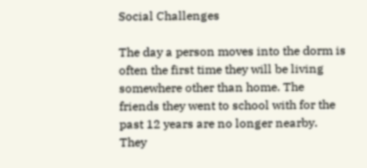Social Challenges

The day a person moves into the dorm is often the first time they will be living somewhere other than home. The friends they went to school with for the past 12 years are no longer nearby. They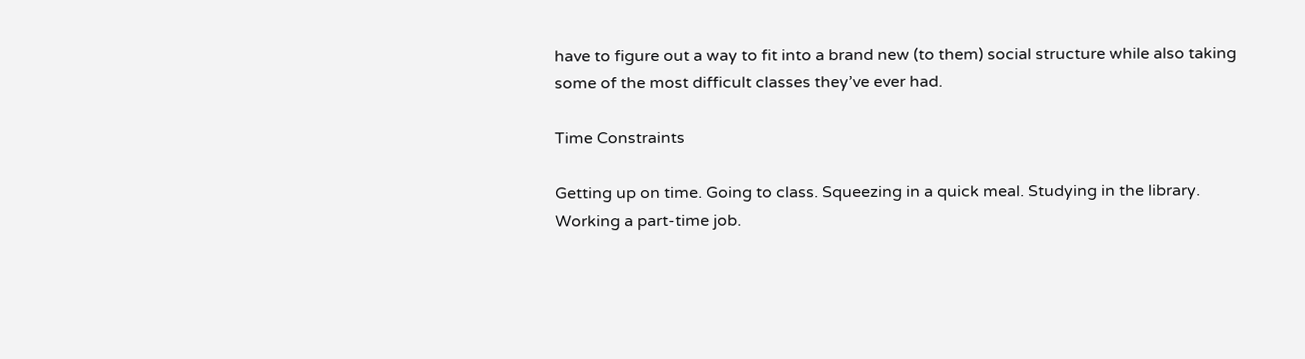have to figure out a way to fit into a brand new (to them) social structure while also taking some of the most difficult classes they’ve ever had.

Time Constraints

Getting up on time. Going to class. Squeezing in a quick meal. Studying in the library. Working a part-time job.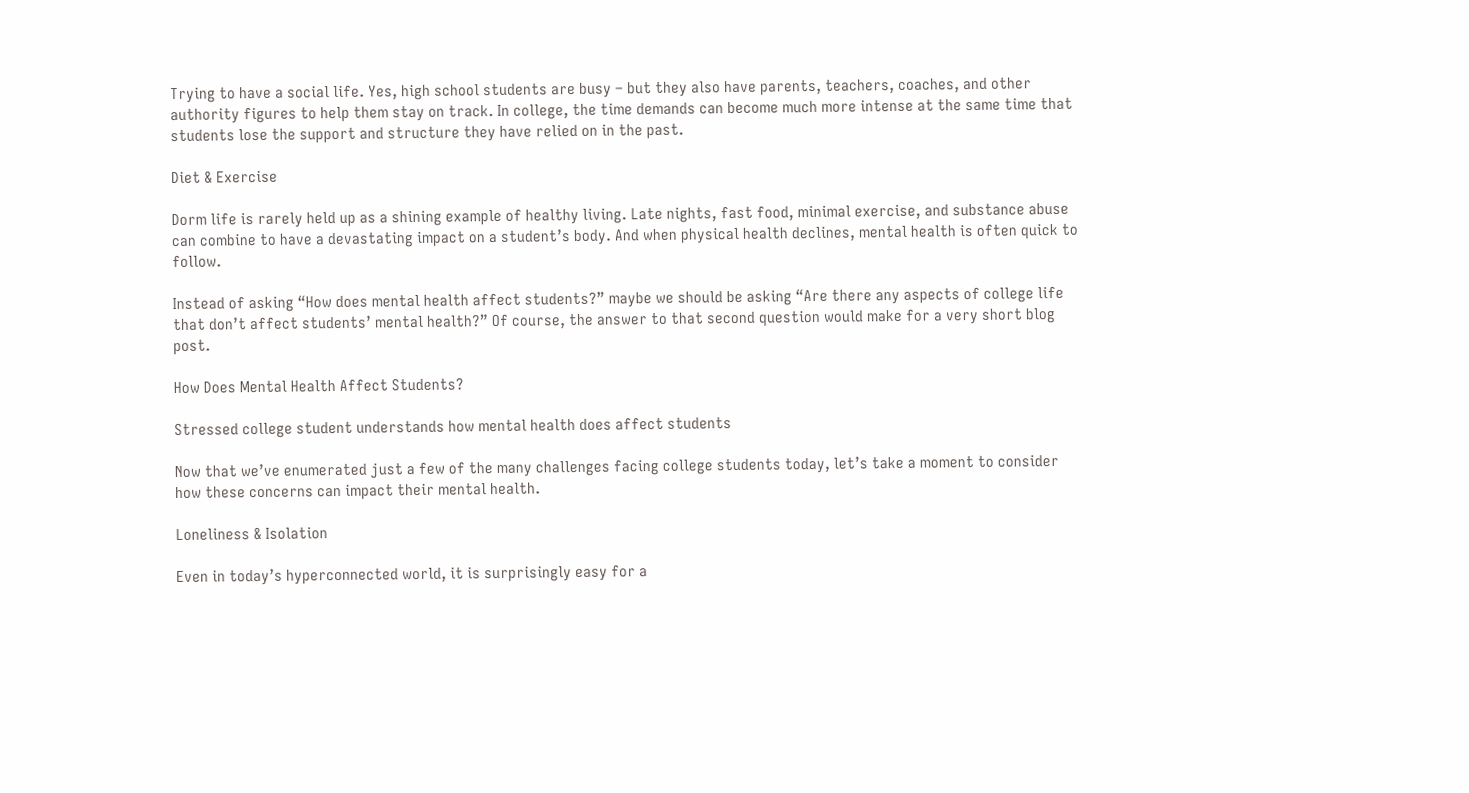Trying to have a social life. Yes, high school students are busy – but they also have parents, teachers, coaches, and other authority figures to help them stay on track. In college, the time demands can become much more intense at the same time that students lose the support and structure they have relied on in the past.

Diet & Exercise

Dorm life is rarely held up as a shining example of healthy living. Late nights, fast food, minimal exercise, and substance abuse can combine to have a devastating impact on a student’s body. And when physical health declines, mental health is often quick to follow.

Instead of asking “How does mental health affect students?” maybe we should be asking “Are there any aspects of college life that don’t affect students’ mental health?” Of course, the answer to that second question would make for a very short blog post.

How Does Mental Health Affect Students?

Stressed college student understands how mental health does affect students

Now that we’ve enumerated just a few of the many challenges facing college students today, let’s take a moment to consider how these concerns can impact their mental health.

Loneliness & Isolation

Even in today’s hyperconnected world, it is surprisingly easy for a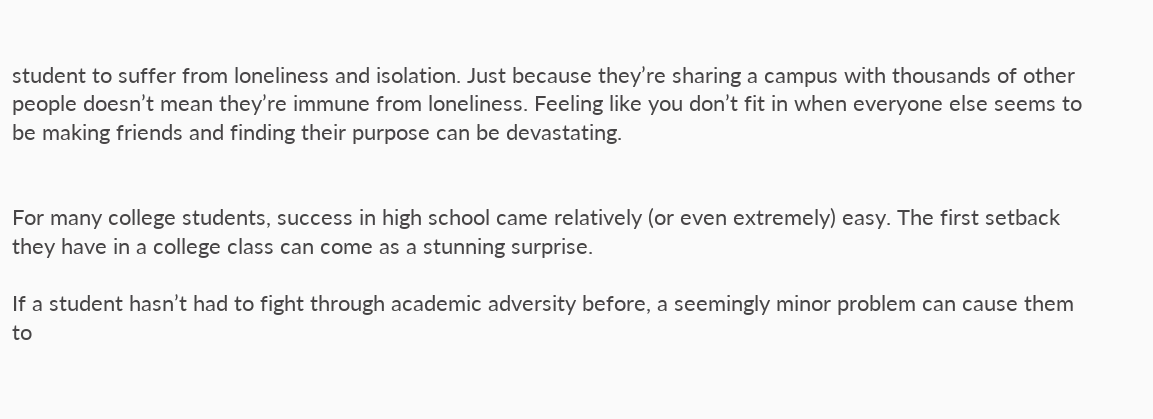student to suffer from loneliness and isolation. Just because they’re sharing a campus with thousands of other people doesn’t mean they’re immune from loneliness. Feeling like you don’t fit in when everyone else seems to be making friends and finding their purpose can be devastating.


For many college students, success in high school came relatively (or even extremely) easy. The first setback they have in a college class can come as a stunning surprise.

If a student hasn’t had to fight through academic adversity before, a seemingly minor problem can cause them to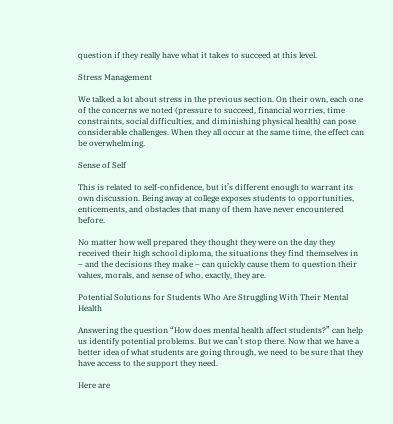question if they really have what it takes to succeed at this level.

Stress Management

We talked a lot about stress in the previous section. On their own, each one of the concerns we noted (pressure to succeed, financial worries, time constraints, social difficulties, and diminishing physical health) can pose considerable challenges. When they all occur at the same time, the effect can be overwhelming.

Sense of Self

This is related to self-confidence, but it’s different enough to warrant its own discussion. Being away at college exposes students to opportunities, enticements, and obstacles that many of them have never encountered before.

No matter how well prepared they thought they were on the day they received their high school diploma, the situations they find themselves in – and the decisions they make – can quickly cause them to question their values, morals, and sense of who, exactly, they are.

Potential Solutions for Students Who Are Struggling With Their Mental Health

Answering the question “How does mental health affect students?” can help us identify potential problems. But we can’t stop there. Now that we have a better idea of what students are going through, we need to be sure that they have access to the support they need.

Here are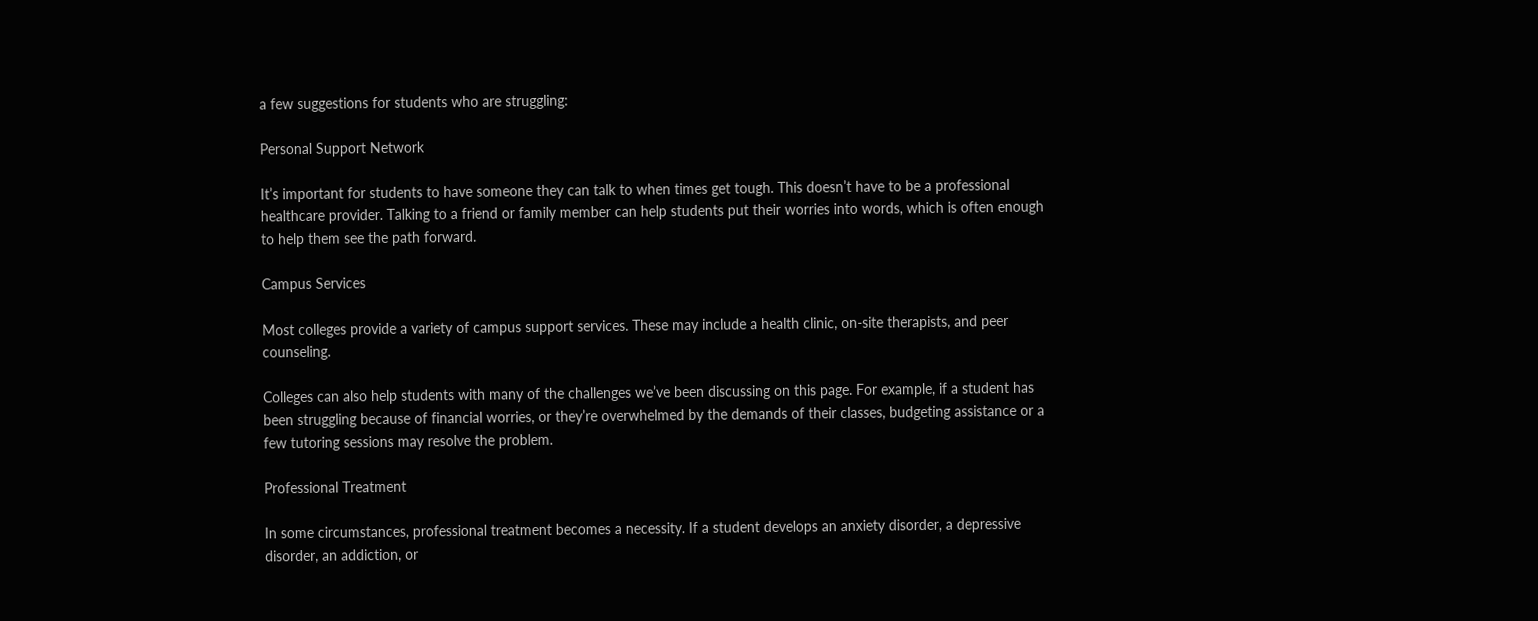a few suggestions for students who are struggling:

Personal Support Network

It’s important for students to have someone they can talk to when times get tough. This doesn’t have to be a professional healthcare provider. Talking to a friend or family member can help students put their worries into words, which is often enough to help them see the path forward.

Campus Services

Most colleges provide a variety of campus support services. These may include a health clinic, on-site therapists, and peer counseling.

Colleges can also help students with many of the challenges we’ve been discussing on this page. For example, if a student has been struggling because of financial worries, or they’re overwhelmed by the demands of their classes, budgeting assistance or a few tutoring sessions may resolve the problem.

Professional Treatment

In some circumstances, professional treatment becomes a necessity. If a student develops an anxiety disorder, a depressive disorder, an addiction, or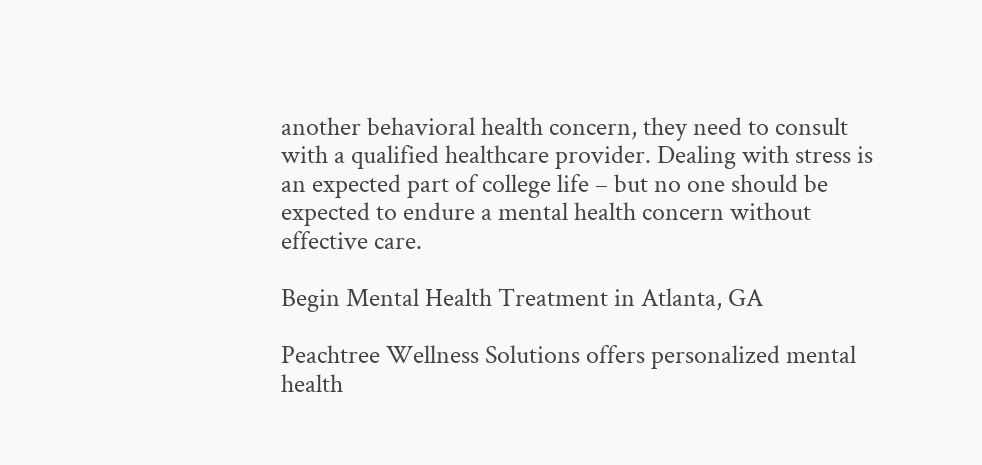another behavioral health concern, they need to consult with a qualified healthcare provider. Dealing with stress is an expected part of college life – but no one should be expected to endure a mental health concern without effective care.

Begin Mental Health Treatment in Atlanta, GA

Peachtree Wellness Solutions offers personalized mental health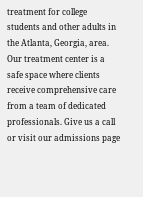treatment for college students and other adults in the Atlanta, Georgia, area. Our treatment center is a safe space where clients receive comprehensive care from a team of dedicated professionals. Give us a call or visit our admissions page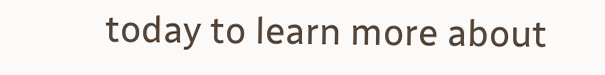today to learn more about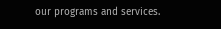our programs and services.